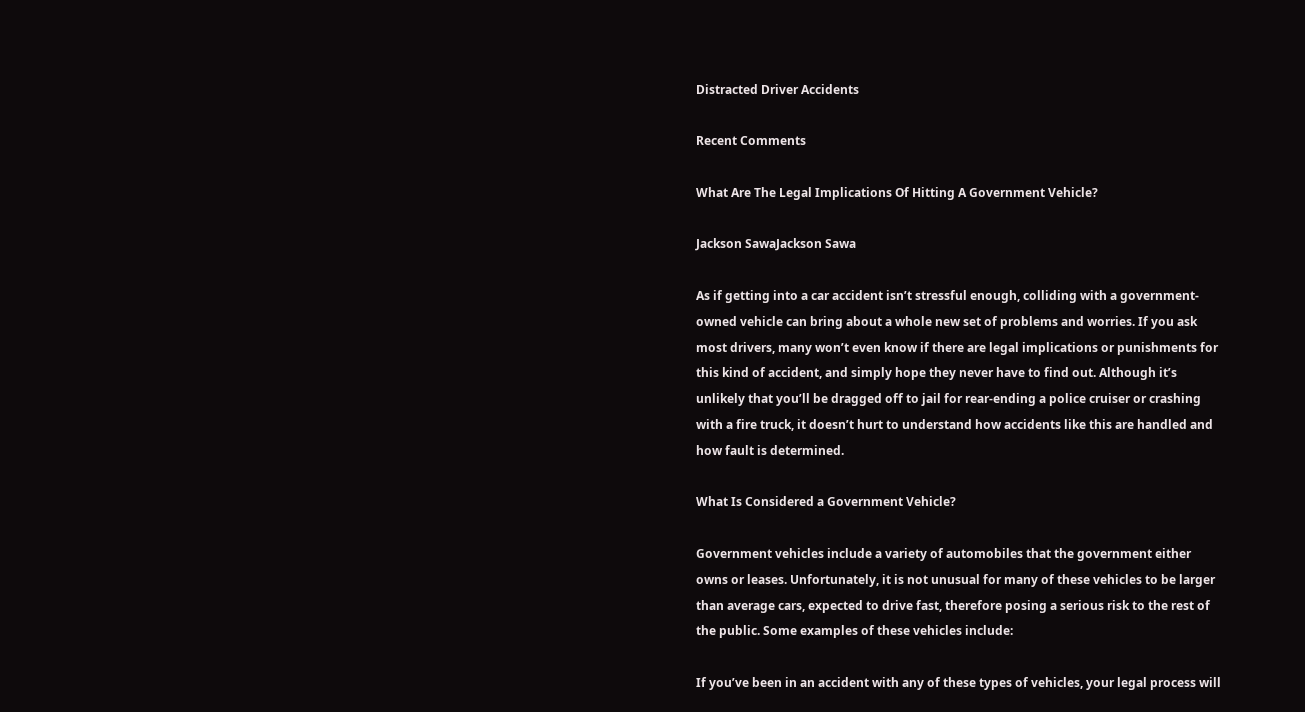Distracted Driver Accidents

Recent Comments

What Are The Legal Implications Of Hitting A Government Vehicle?

Jackson SawaJackson Sawa

As if getting into a car accident isn’t stressful enough, colliding with a government-owned vehicle can bring about a whole new set of problems and worries. If you ask most drivers, many won’t even know if there are legal implications or punishments for this kind of accident, and simply hope they never have to find out. Although it’s unlikely that you’ll be dragged off to jail for rear-ending a police cruiser or crashing with a fire truck, it doesn’t hurt to understand how accidents like this are handled and how fault is determined.

What Is Considered a Government Vehicle?

Government vehicles include a variety of automobiles that the government either owns or leases. Unfortunately, it is not unusual for many of these vehicles to be larger than average cars, expected to drive fast, therefore posing a serious risk to the rest of the public. Some examples of these vehicles include:

If you’ve been in an accident with any of these types of vehicles, your legal process will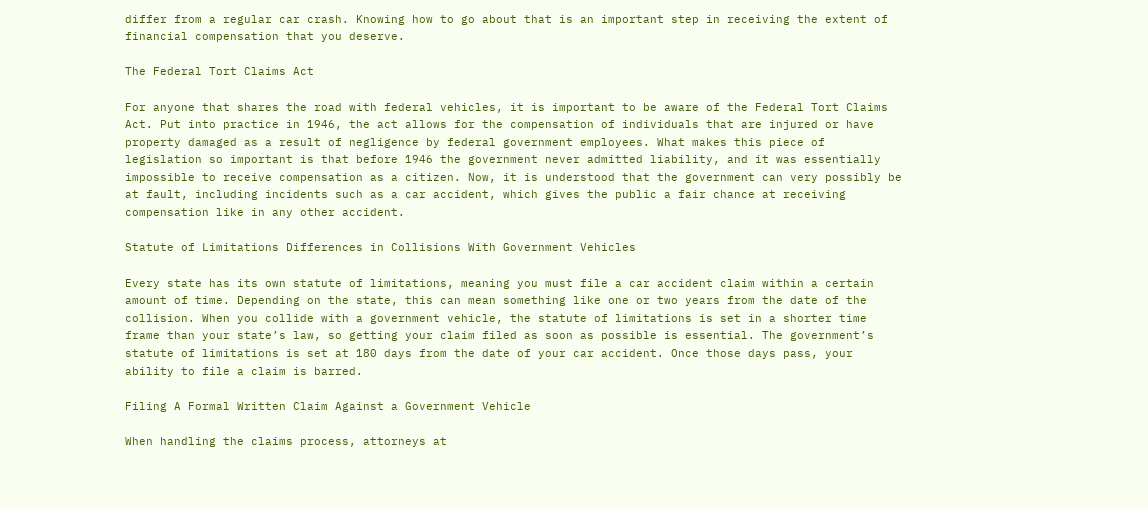differ from a regular car crash. Knowing how to go about that is an important step in receiving the extent of financial compensation that you deserve.

The Federal Tort Claims Act

For anyone that shares the road with federal vehicles, it is important to be aware of the Federal Tort Claims Act. Put into practice in 1946, the act allows for the compensation of individuals that are injured or have property damaged as a result of negligence by federal government employees. What makes this piece of legislation so important is that before 1946 the government never admitted liability, and it was essentially impossible to receive compensation as a citizen. Now, it is understood that the government can very possibly be at fault, including incidents such as a car accident, which gives the public a fair chance at receiving compensation like in any other accident.

Statute of Limitations Differences in Collisions With Government Vehicles

Every state has its own statute of limitations, meaning you must file a car accident claim within a certain amount of time. Depending on the state, this can mean something like one or two years from the date of the collision. When you collide with a government vehicle, the statute of limitations is set in a shorter time frame than your state’s law, so getting your claim filed as soon as possible is essential. The government’s statute of limitations is set at 180 days from the date of your car accident. Once those days pass, your ability to file a claim is barred.

Filing A Formal Written Claim Against a Government Vehicle

When handling the claims process, attorneys at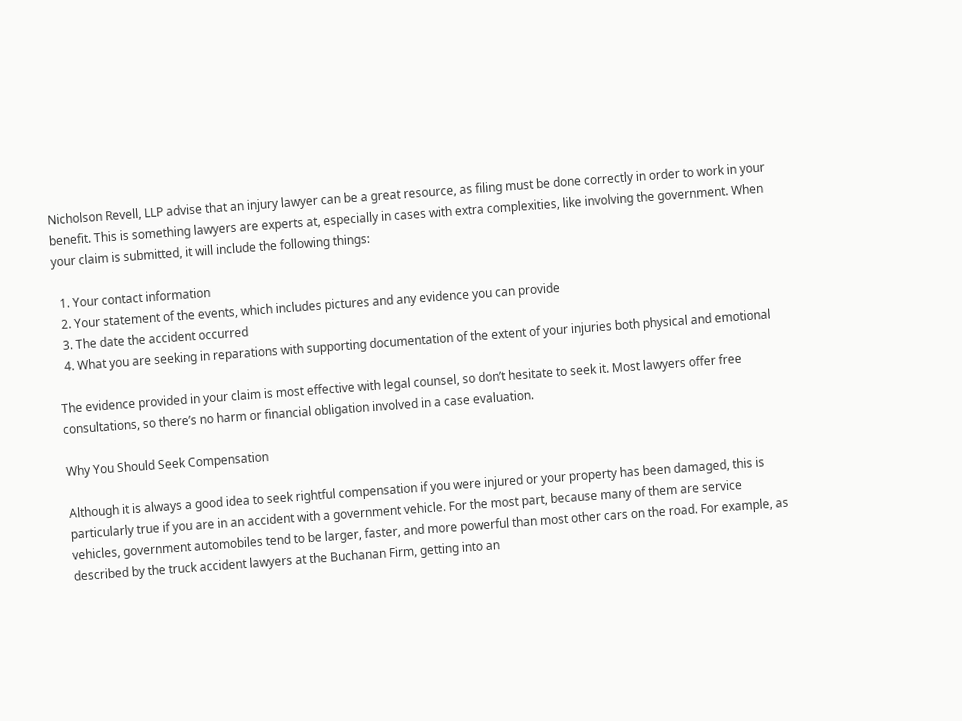Nicholson Revell, LLP advise that an injury lawyer can be a great resource, as filing must be done correctly in order to work in your benefit. This is something lawyers are experts at, especially in cases with extra complexities, like involving the government. When your claim is submitted, it will include the following things:

  1. Your contact information
  2. Your statement of the events, which includes pictures and any evidence you can provide
  3. The date the accident occurred
  4. What you are seeking in reparations with supporting documentation of the extent of your injuries both physical and emotional

The evidence provided in your claim is most effective with legal counsel, so don’t hesitate to seek it. Most lawyers offer free consultations, so there’s no harm or financial obligation involved in a case evaluation.

Why You Should Seek Compensation

Although it is always a good idea to seek rightful compensation if you were injured or your property has been damaged, this is particularly true if you are in an accident with a government vehicle. For the most part, because many of them are service vehicles, government automobiles tend to be larger, faster, and more powerful than most other cars on the road. For example, as described by the truck accident lawyers at the Buchanan Firm, getting into an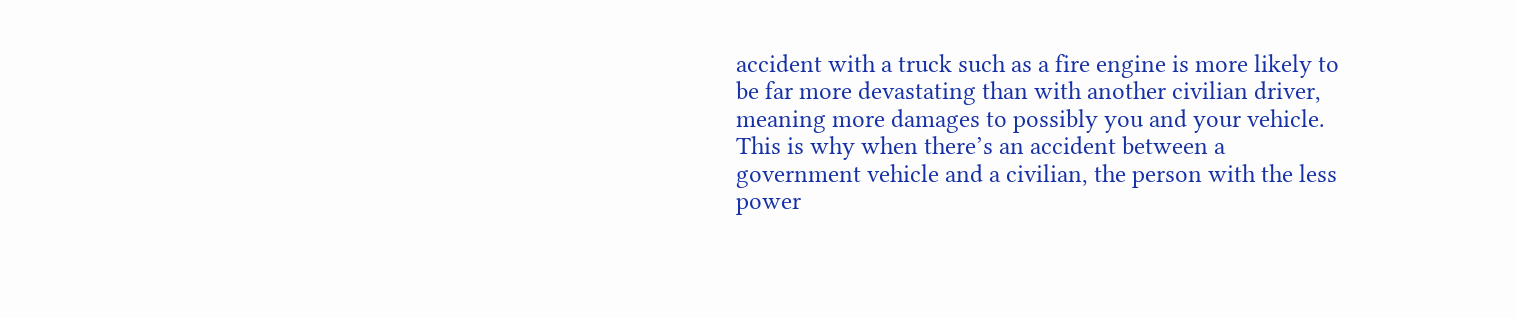accident with a truck such as a fire engine is more likely to be far more devastating than with another civilian driver, meaning more damages to possibly you and your vehicle. This is why when there’s an accident between a government vehicle and a civilian, the person with the less power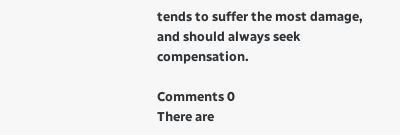tends to suffer the most damage, and should always seek compensation.

Comments 0
There are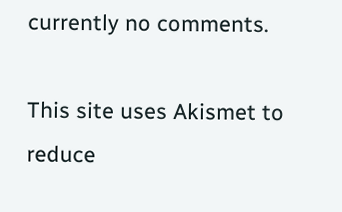currently no comments.

This site uses Akismet to reduce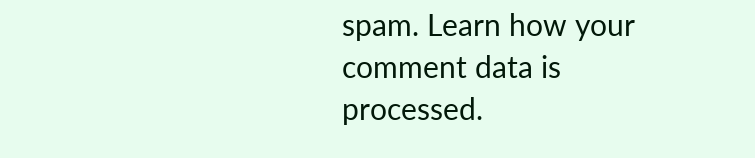spam. Learn how your comment data is processed.